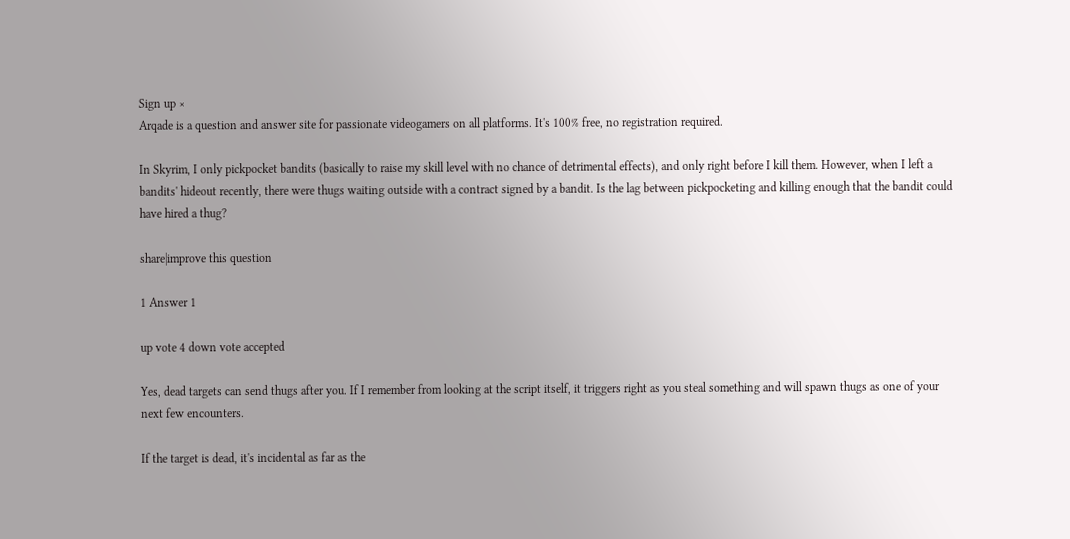Sign up ×
Arqade is a question and answer site for passionate videogamers on all platforms. It's 100% free, no registration required.

In Skyrim, I only pickpocket bandits (basically to raise my skill level with no chance of detrimental effects), and only right before I kill them. However, when I left a bandits' hideout recently, there were thugs waiting outside with a contract signed by a bandit. Is the lag between pickpocketing and killing enough that the bandit could have hired a thug?

share|improve this question

1 Answer 1

up vote 4 down vote accepted

Yes, dead targets can send thugs after you. If I remember from looking at the script itself, it triggers right as you steal something and will spawn thugs as one of your next few encounters.

If the target is dead, it's incidental as far as the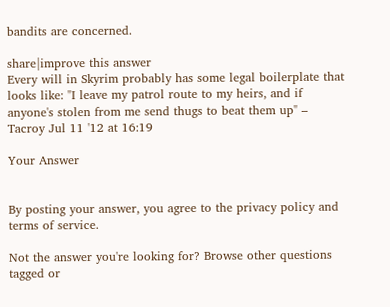bandits are concerned.

share|improve this answer
Every will in Skyrim probably has some legal boilerplate that looks like: "I leave my patrol route to my heirs, and if anyone's stolen from me send thugs to beat them up" –  Tacroy Jul 11 '12 at 16:19

Your Answer


By posting your answer, you agree to the privacy policy and terms of service.

Not the answer you're looking for? Browse other questions tagged or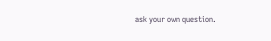ask your own question.